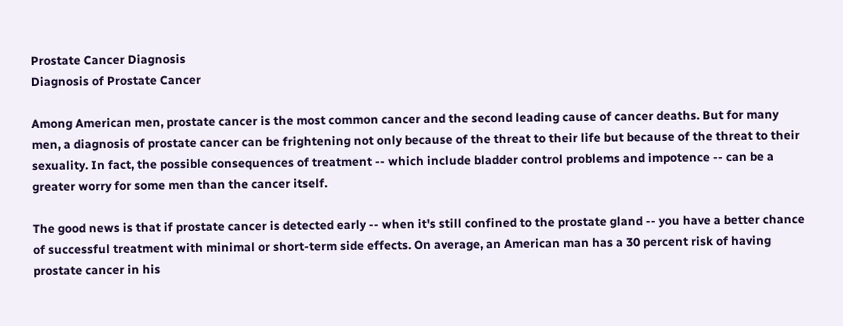Prostate Cancer Diagnosis
Diagnosis of Prostate Cancer

Among American men, prostate cancer is the most common cancer and the second leading cause of cancer deaths. But for many men, a diagnosis of prostate cancer can be frightening not only because of the threat to their life but because of the threat to their sexuality. In fact, the possible consequences of treatment -- which include bladder control problems and impotence -- can be a greater worry for some men than the cancer itself.

The good news is that if prostate cancer is detected early -- when it's still confined to the prostate gland -- you have a better chance of successful treatment with minimal or short-term side effects. On average, an American man has a 30 percent risk of having prostate cancer in his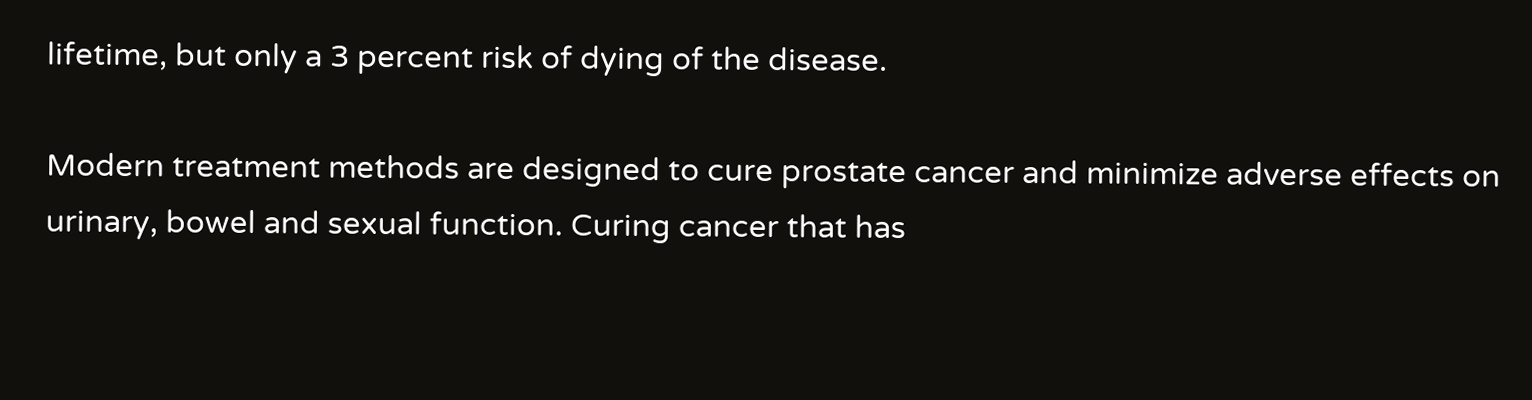lifetime, but only a 3 percent risk of dying of the disease.

Modern treatment methods are designed to cure prostate cancer and minimize adverse effects on urinary, bowel and sexual function. Curing cancer that has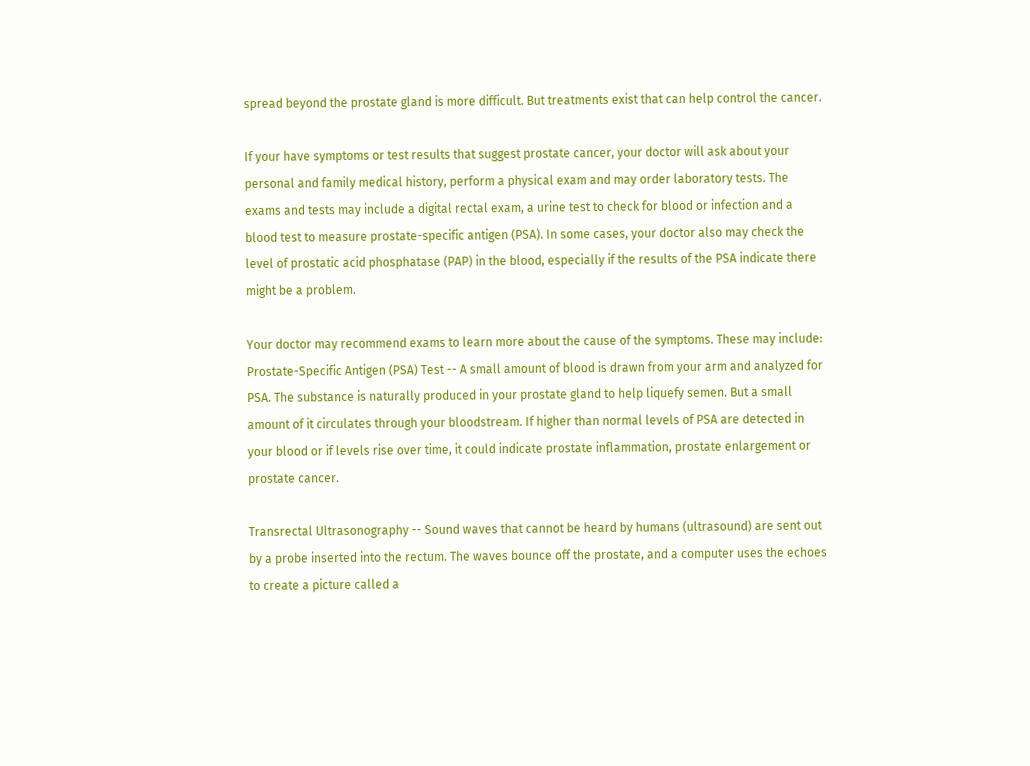spread beyond the prostate gland is more difficult. But treatments exist that can help control the cancer.

If your have symptoms or test results that suggest prostate cancer, your doctor will ask about your personal and family medical history, perform a physical exam and may order laboratory tests. The exams and tests may include a digital rectal exam, a urine test to check for blood or infection and a blood test to measure prostate-specific antigen (PSA). In some cases, your doctor also may check the level of prostatic acid phosphatase (PAP) in the blood, especially if the results of the PSA indicate there might be a problem.

Your doctor may recommend exams to learn more about the cause of the symptoms. These may include:
Prostate-Specific Antigen (PSA) Test -- A small amount of blood is drawn from your arm and analyzed for PSA. The substance is naturally produced in your prostate gland to help liquefy semen. But a small amount of it circulates through your bloodstream. If higher than normal levels of PSA are detected in your blood or if levels rise over time, it could indicate prostate inflammation, prostate enlargement or prostate cancer.

Transrectal Ultrasonography -- Sound waves that cannot be heard by humans (ultrasound) are sent out by a probe inserted into the rectum. The waves bounce off the prostate, and a computer uses the echoes to create a picture called a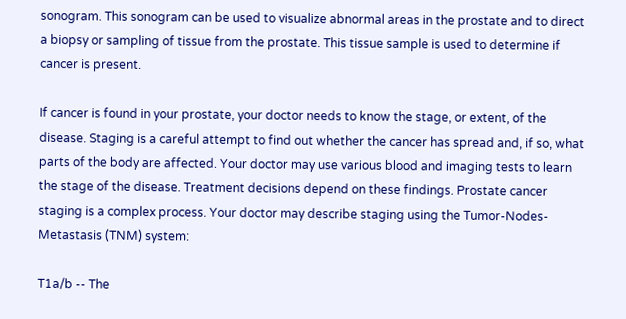sonogram. This sonogram can be used to visualize abnormal areas in the prostate and to direct a biopsy or sampling of tissue from the prostate. This tissue sample is used to determine if cancer is present.

If cancer is found in your prostate, your doctor needs to know the stage, or extent, of the disease. Staging is a careful attempt to find out whether the cancer has spread and, if so, what parts of the body are affected. Your doctor may use various blood and imaging tests to learn the stage of the disease. Treatment decisions depend on these findings. Prostate cancer staging is a complex process. Your doctor may describe staging using the Tumor-Nodes-Metastasis (TNM) system:

T1a/b -- The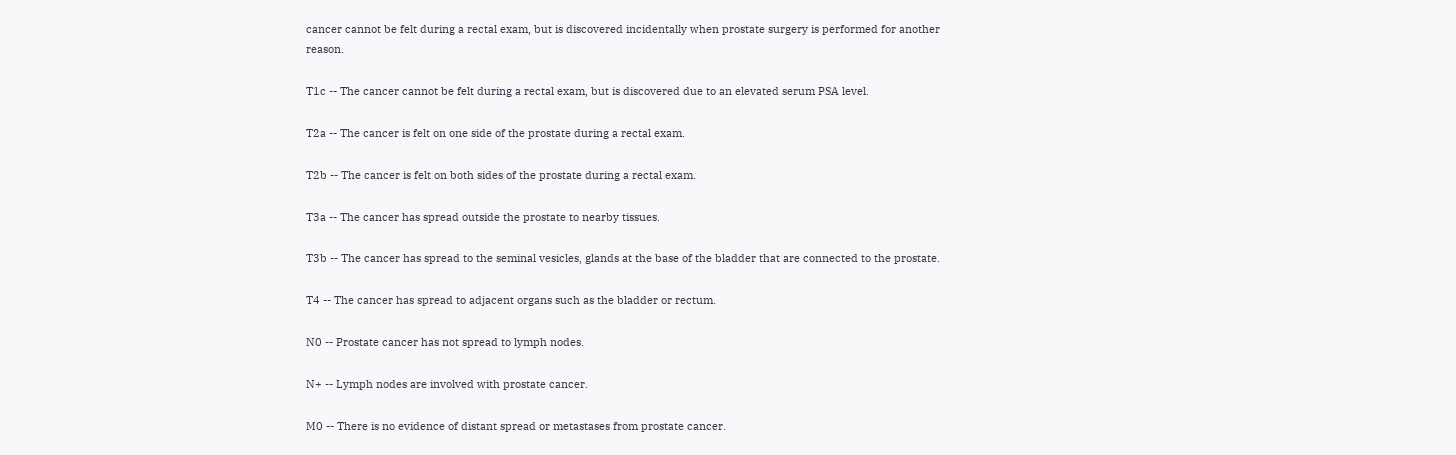cancer cannot be felt during a rectal exam, but is discovered incidentally when prostate surgery is performed for another reason.

T1c -- The cancer cannot be felt during a rectal exam, but is discovered due to an elevated serum PSA level.

T2a -- The cancer is felt on one side of the prostate during a rectal exam.

T2b -- The cancer is felt on both sides of the prostate during a rectal exam.

T3a -- The cancer has spread outside the prostate to nearby tissues.

T3b -- The cancer has spread to the seminal vesicles, glands at the base of the bladder that are connected to the prostate.

T4 -- The cancer has spread to adjacent organs such as the bladder or rectum.

N0 -- Prostate cancer has not spread to lymph nodes.

N+ -- Lymph nodes are involved with prostate cancer.

M0 -- There is no evidence of distant spread or metastases from prostate cancer.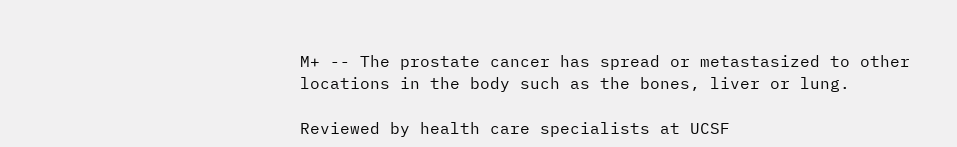M+ -- The prostate cancer has spread or metastasized to other locations in the body such as the bones, liver or lung.

Reviewed by health care specialists at UCSF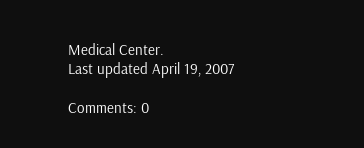Medical Center.
Last updated April 19, 2007

Comments: 0